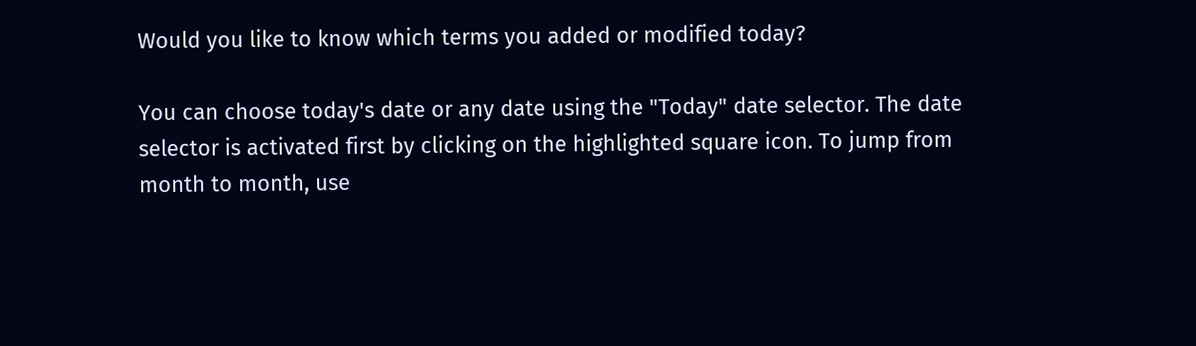Would you like to know which terms you added or modified today?

You can choose today's date or any date using the "Today" date selector. The date selector is activated first by clicking on the highlighted square icon. To jump from month to month, use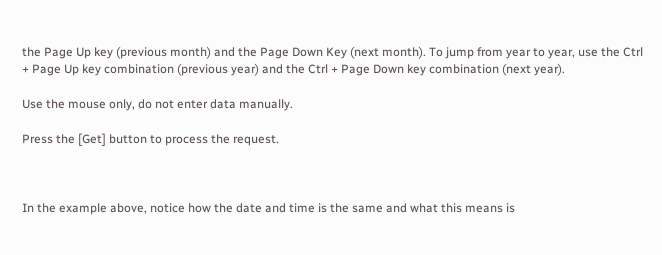the Page Up key (previous month) and the Page Down Key (next month). To jump from year to year, use the Ctrl + Page Up key combination (previous year) and the Ctrl + Page Down key combination (next year).

Use the mouse only, do not enter data manually.

Press the [Get] button to process the request.



In the example above, notice how the date and time is the same and what this means is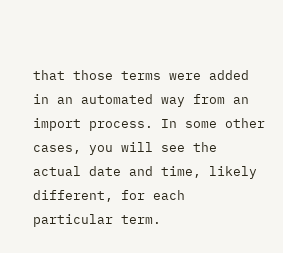that those terms were added in an automated way from an import process. In some other cases, you will see the actual date and time, likely different, for each particular term.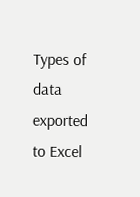Types of data exported to Excel